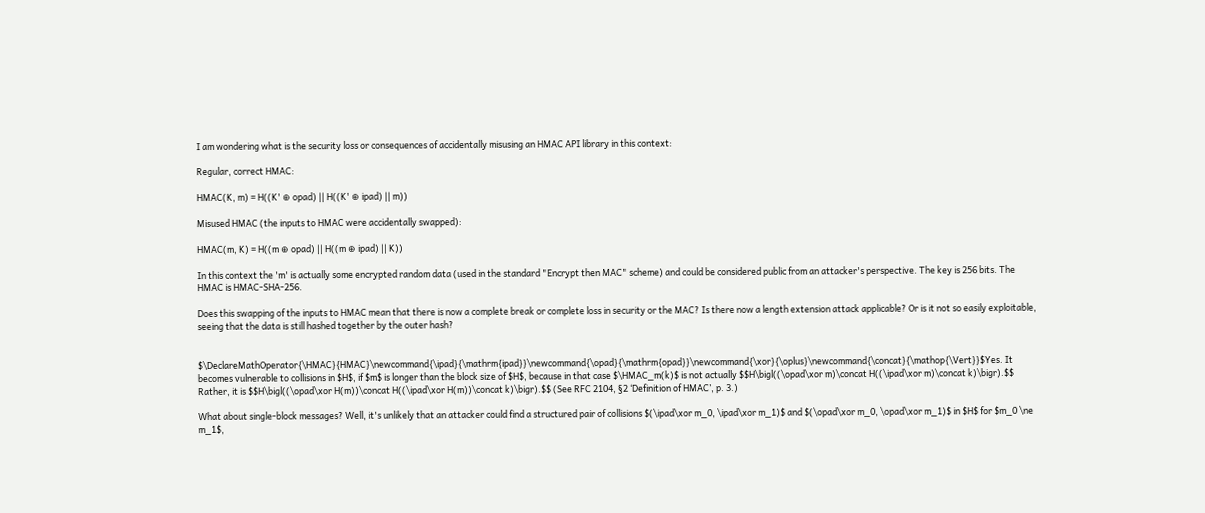I am wondering what is the security loss or consequences of accidentally misusing an HMAC API library in this context:

Regular, correct HMAC:

HMAC(K, m) = H((K' ⊕ opad) || H((K' ⊕ ipad) || m))

Misused HMAC (the inputs to HMAC were accidentally swapped):

HMAC(m, K) = H((m ⊕ opad) || H((m ⊕ ipad) || K))

In this context the 'm' is actually some encrypted random data (used in the standard "Encrypt then MAC" scheme) and could be considered public from an attacker's perspective. The key is 256 bits. The HMAC is HMAC-SHA-256.

Does this swapping of the inputs to HMAC mean that there is now a complete break or complete loss in security or the MAC? Is there now a length extension attack applicable? Or is it not so easily exploitable, seeing that the data is still hashed together by the outer hash?


$\DeclareMathOperator{\HMAC}{HMAC}\newcommand{\ipad}{\mathrm{ipad}}\newcommand{\opad}{\mathrm{opad}}\newcommand{\xor}{\oplus}\newcommand{\concat}{\mathop{\Vert}}$Yes. It becomes vulnerable to collisions in $H$, if $m$ is longer than the block size of $H$, because in that case $\HMAC_m(k)$ is not actually $$H\bigl((\opad\xor m)\concat H((\ipad\xor m)\concat k)\bigr).$$ Rather, it is $$H\bigl((\opad\xor H(m))\concat H((\ipad\xor H(m))\concat k)\bigr).$$ (See RFC 2104, §2 ‘Definition of HMAC’, p. 3.)

What about single-block messages? Well, it's unlikely that an attacker could find a structured pair of collisions $(\ipad\xor m_0, \ipad\xor m_1)$ and $(\opad\xor m_0, \opad\xor m_1)$ in $H$ for $m_0 \ne m_1$,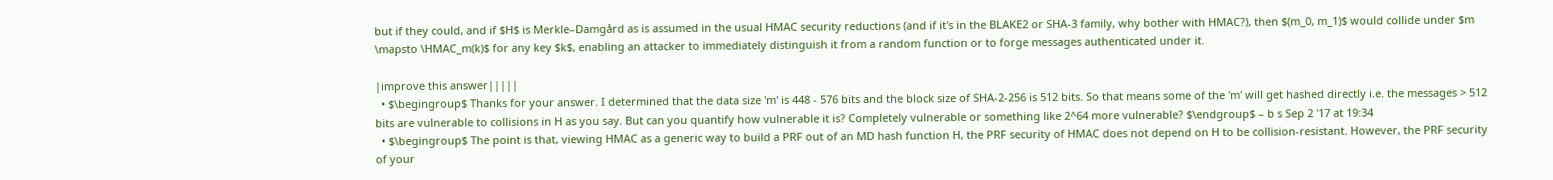but if they could, and if $H$ is Merkle–Damgård as is assumed in the usual HMAC security reductions (and if it's in the BLAKE2 or SHA-3 family, why bother with HMAC?), then $(m_0, m_1)$ would collide under $m \mapsto \HMAC_m(k)$ for any key $k$, enabling an attacker to immediately distinguish it from a random function or to forge messages authenticated under it.

|improve this answer|||||
  • $\begingroup$ Thanks for your answer. I determined that the data size 'm' is 448 - 576 bits and the block size of SHA-2-256 is 512 bits. So that means some of the 'm' will get hashed directly i.e. the messages > 512 bits are vulnerable to collisions in H as you say. But can you quantify how vulnerable it is? Completely vulnerable or something like 2^64 more vulnerable? $\endgroup$ – b s Sep 2 '17 at 19:34
  • $\begingroup$ The point is that, viewing HMAC as a generic way to build a PRF out of an MD hash function H, the PRF security of HMAC does not depend on H to be collision-resistant. However, the PRF security of your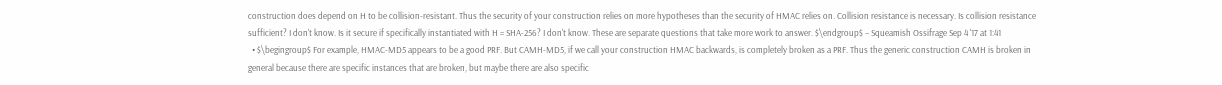construction does depend on H to be collision-resistant. Thus the security of your construction relies on more hypotheses than the security of HMAC relies on. Collision resistance is necessary. Is collision resistance sufficient? I don't know. Is it secure if specifically instantiated with H = SHA-256? I don't know. These are separate questions that take more work to answer. $\endgroup$ – Squeamish Ossifrage Sep 4 '17 at 1:41
  • $\begingroup$ For example, HMAC-MD5 appears to be a good PRF. But CAMH-MD5, if we call your construction HMAC backwards, is completely broken as a PRF. Thus the generic construction CAMH is broken in general because there are specific instances that are broken, but maybe there are also specific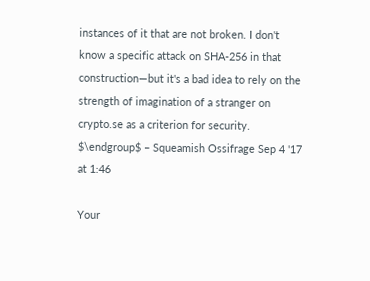instances of it that are not broken. I don't know a specific attack on SHA-256 in that construction—but it's a bad idea to rely on the strength of imagination of a stranger on crypto.se as a criterion for security. $\endgroup$ – Squeamish Ossifrage Sep 4 '17 at 1:46

Your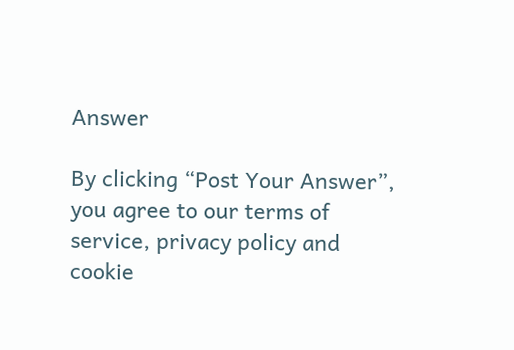Answer

By clicking “Post Your Answer”, you agree to our terms of service, privacy policy and cookie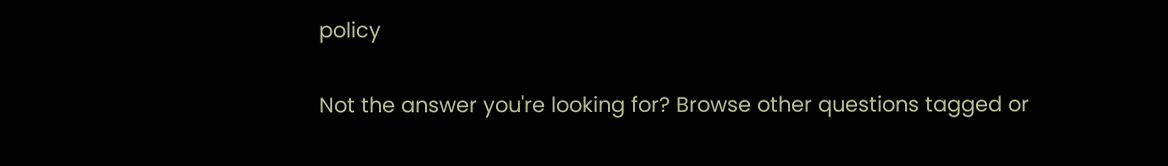policy

Not the answer you're looking for? Browse other questions tagged or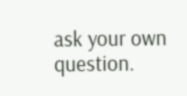ask your own question.